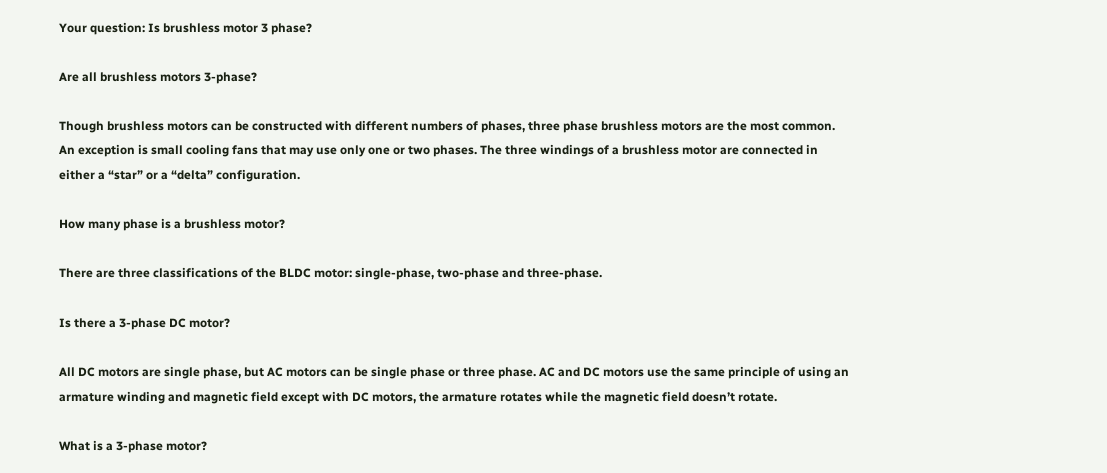Your question: Is brushless motor 3 phase?

Are all brushless motors 3-phase?

Though brushless motors can be constructed with different numbers of phases, three phase brushless motors are the most common. An exception is small cooling fans that may use only one or two phases. The three windings of a brushless motor are connected in either a “star” or a “delta” configuration.

How many phase is a brushless motor?

There are three classifications of the BLDC motor: single-phase, two-phase and three-phase.

Is there a 3-phase DC motor?

All DC motors are single phase, but AC motors can be single phase or three phase. AC and DC motors use the same principle of using an armature winding and magnetic field except with DC motors, the armature rotates while the magnetic field doesn’t rotate.

What is a 3-phase motor?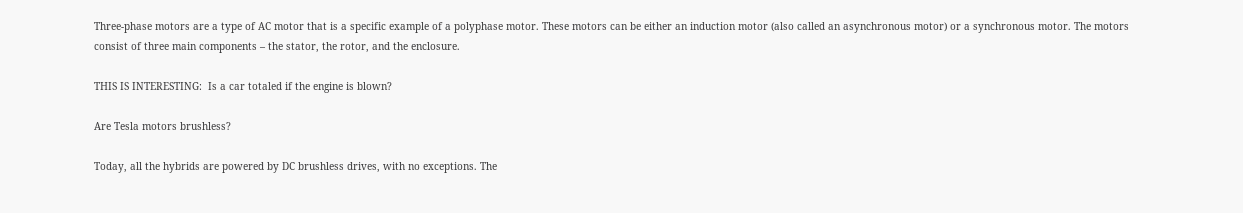Three-phase motors are a type of AC motor that is a specific example of a polyphase motor. These motors can be either an induction motor (also called an asynchronous motor) or a synchronous motor. The motors consist of three main components – the stator, the rotor, and the enclosure.

THIS IS INTERESTING:  Is a car totaled if the engine is blown?

Are Tesla motors brushless?

Today, all the hybrids are powered by DC brushless drives, with no exceptions. The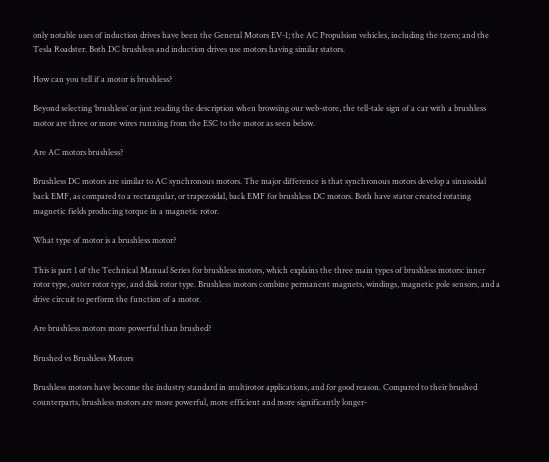only notable uses of induction drives have been the General Motors EV-1; the AC Propulsion vehicles, including the tzero; and the Tesla Roadster. Both DC brushless and induction drives use motors having similar stators.

How can you tell if a motor is brushless?

Beyond selecting ‘brushless’ or just reading the description when browsing our web-store, the tell-tale sign of a car with a brushless motor are three or more wires running from the ESC to the motor as seen below.

Are AC motors brushless?

Brushless DC motors are similar to AC synchronous motors. The major difference is that synchronous motors develop a sinusoidal back EMF, as compared to a rectangular, or trapezoidal, back EMF for brushless DC motors. Both have stator created rotating magnetic fields producing torque in a magnetic rotor.

What type of motor is a brushless motor?

This is part 1 of the Technical Manual Series for brushless motors, which explains the three main types of brushless motors: inner rotor type, outer rotor type, and disk rotor type. Brushless motors combine permanent magnets, windings, magnetic pole sensors, and a drive circuit to perform the function of a motor.

Are brushless motors more powerful than brushed?

Brushed vs Brushless Motors

Brushless motors have become the industry standard in multirotor applications, and for good reason. Compared to their brushed counterparts, brushless motors are more powerful, more efficient and more significantly longer-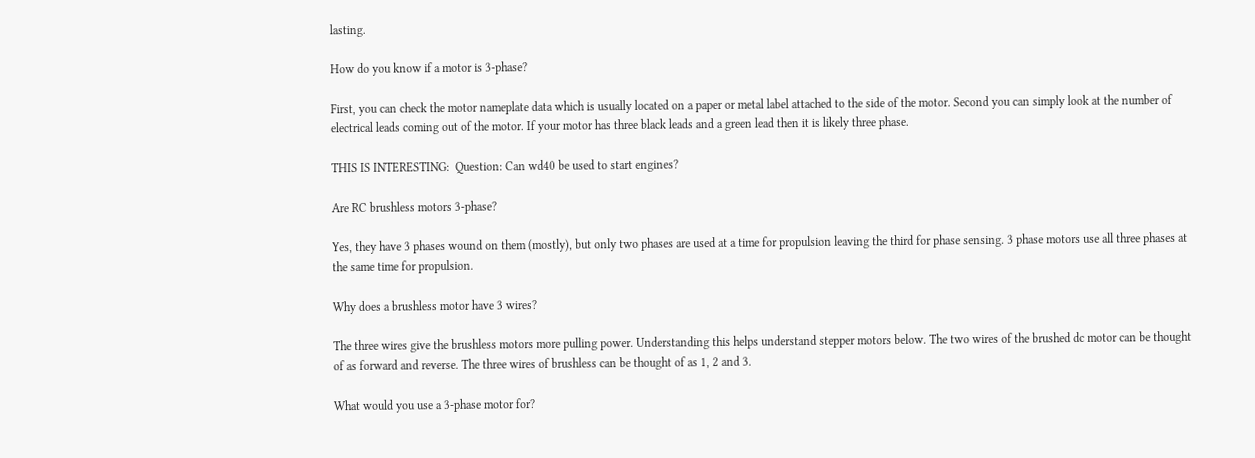lasting.

How do you know if a motor is 3-phase?

First, you can check the motor nameplate data which is usually located on a paper or metal label attached to the side of the motor. Second you can simply look at the number of electrical leads coming out of the motor. If your motor has three black leads and a green lead then it is likely three phase.

THIS IS INTERESTING:  Question: Can wd40 be used to start engines?

Are RC brushless motors 3-phase?

Yes, they have 3 phases wound on them (mostly), but only two phases are used at a time for propulsion leaving the third for phase sensing. 3 phase motors use all three phases at the same time for propulsion.

Why does a brushless motor have 3 wires?

The three wires give the brushless motors more pulling power. Understanding this helps understand stepper motors below. The two wires of the brushed dc motor can be thought of as forward and reverse. The three wires of brushless can be thought of as 1, 2 and 3.

What would you use a 3-phase motor for?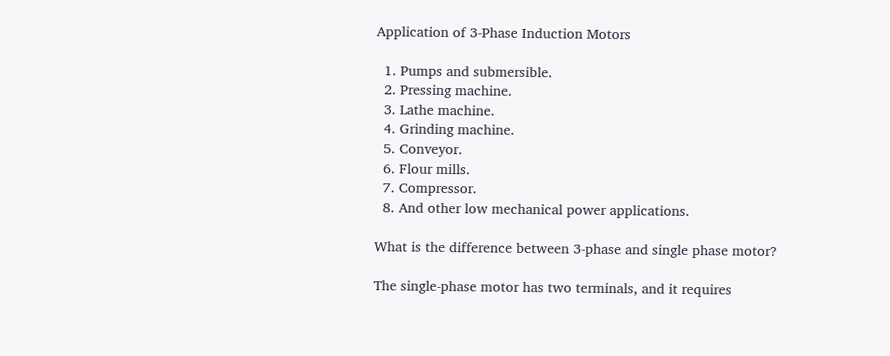Application of 3-Phase Induction Motors

  1. Pumps and submersible.
  2. Pressing machine.
  3. Lathe machine.
  4. Grinding machine.
  5. Conveyor.
  6. Flour mills.
  7. Compressor.
  8. And other low mechanical power applications.

What is the difference between 3-phase and single phase motor?

The single-phase motor has two terminals, and it requires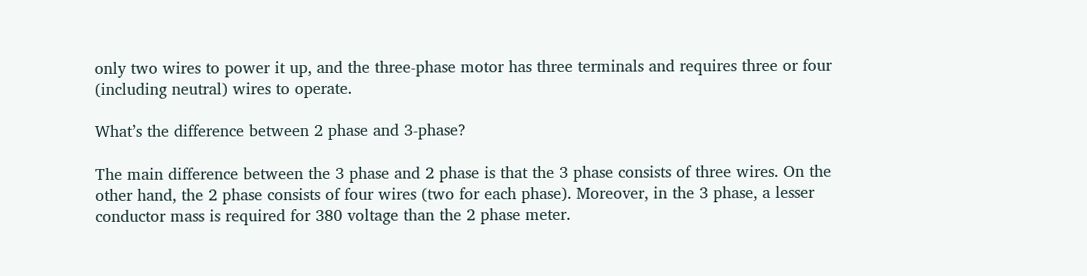only two wires to power it up, and the three-phase motor has three terminals and requires three or four (including neutral) wires to operate.

What’s the difference between 2 phase and 3-phase?

The main difference between the 3 phase and 2 phase is that the 3 phase consists of three wires. On the other hand, the 2 phase consists of four wires (two for each phase). Moreover, in the 3 phase, a lesser conductor mass is required for 380 voltage than the 2 phase meter.